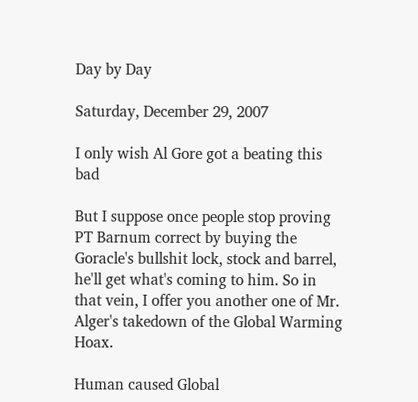Day by Day

Saturday, December 29, 2007

I only wish Al Gore got a beating this bad

But I suppose once people stop proving PT Barnum correct by buying the Goracle's bullshit lock, stock and barrel, he'll get what's coming to him. So in that vein, I offer you another one of Mr. Alger's takedown of the Global Warming Hoax.

Human caused Global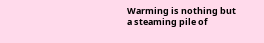Warming is nothing but a steaming pile of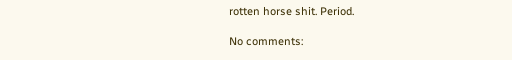rotten horse shit. Period.

No comments: